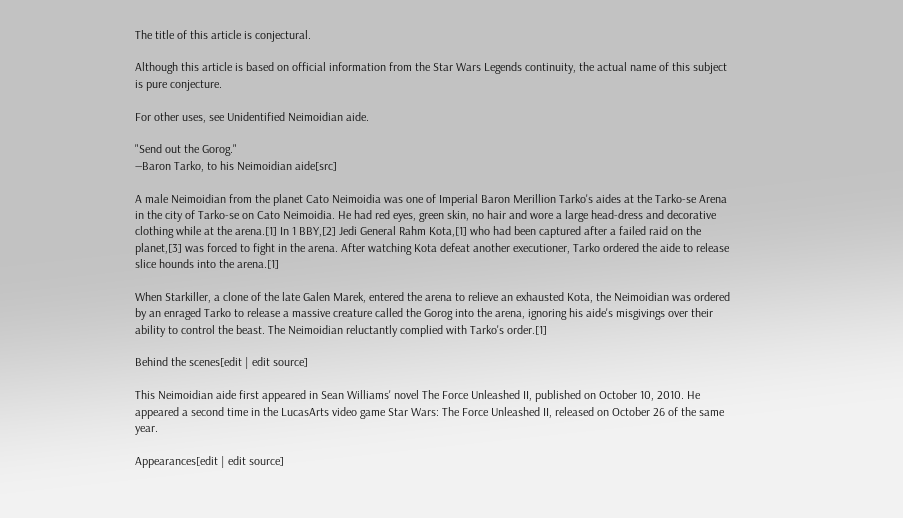The title of this article is conjectural.

Although this article is based on official information from the Star Wars Legends continuity, the actual name of this subject is pure conjecture.

For other uses, see Unidentified Neimoidian aide.

"Send out the Gorog."
―Baron Tarko, to his Neimoidian aide[src]

A male Neimoidian from the planet Cato Neimoidia was one of Imperial Baron Merillion Tarko's aides at the Tarko-se Arena in the city of Tarko-se on Cato Neimoidia. He had red eyes, green skin, no hair and wore a large head-dress and decorative clothing while at the arena.[1] In 1 BBY,[2] Jedi General Rahm Kota,[1] who had been captured after a failed raid on the planet,[3] was forced to fight in the arena. After watching Kota defeat another executioner, Tarko ordered the aide to release slice hounds into the arena.[1]

When Starkiller, a clone of the late Galen Marek, entered the arena to relieve an exhausted Kota, the Neimoidian was ordered by an enraged Tarko to release a massive creature called the Gorog into the arena, ignoring his aide's misgivings over their ability to control the beast. The Neimoidian reluctantly complied with Tarko's order.[1]

Behind the scenes[edit | edit source]

This Neimoidian aide first appeared in Sean Williams' novel The Force Unleashed II, published on October 10, 2010. He appeared a second time in the LucasArts video game Star Wars: The Force Unleashed II, released on October 26 of the same year.

Appearances[edit | edit source]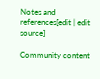Notes and references[edit | edit source]

Community content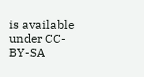is available under CC-BY-SA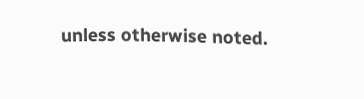unless otherwise noted.